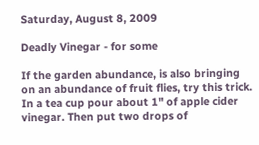Saturday, August 8, 2009

Deadly Vinegar - for some

If the garden abundance, is also bringing on an abundance of fruit flies, try this trick. In a tea cup pour about 1" of apple cider vinegar. Then put two drops of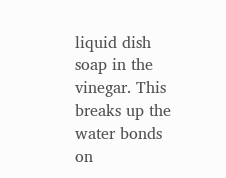liquid dish soap in the vinegar. This breaks up the water bonds on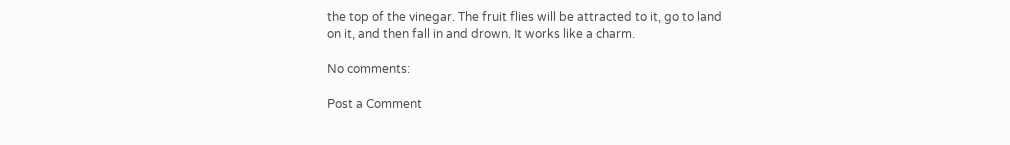the top of the vinegar. The fruit flies will be attracted to it, go to land on it, and then fall in and drown. It works like a charm.

No comments:

Post a Comment